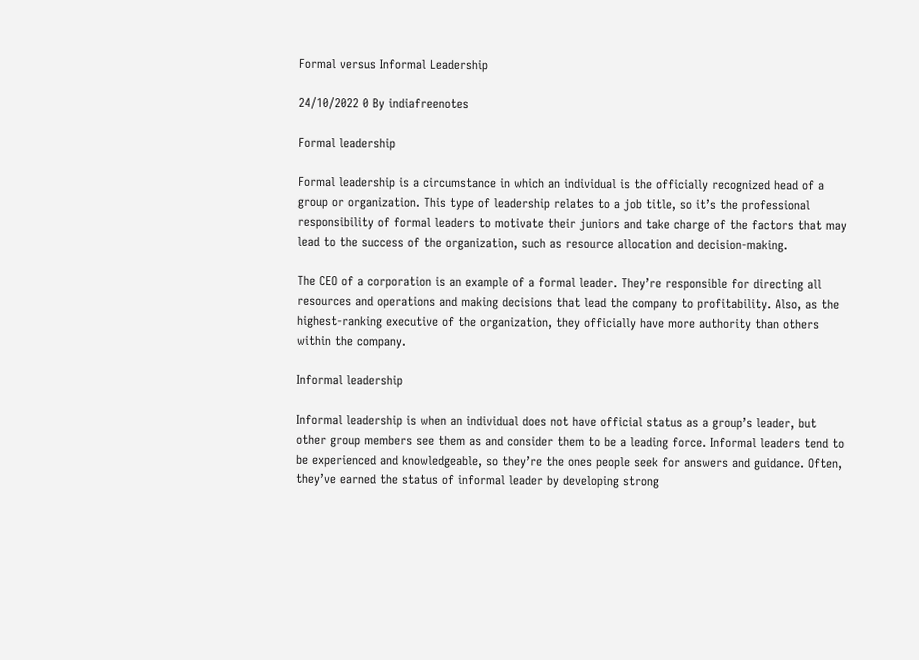Formal versus Informal Leadership

24/10/2022 0 By indiafreenotes

Formal leadership

Formal leadership is a circumstance in which an individual is the officially recognized head of a group or organization. This type of leadership relates to a job title, so it’s the professional responsibility of formal leaders to motivate their juniors and take charge of the factors that may lead to the success of the organization, such as resource allocation and decision-making.

The CEO of a corporation is an example of a formal leader. They’re responsible for directing all resources and operations and making decisions that lead the company to profitability. Also, as the highest-ranking executive of the organization, they officially have more authority than others within the company.

Informal leadership

Informal leadership is when an individual does not have official status as a group’s leader, but other group members see them as and consider them to be a leading force. Informal leaders tend to be experienced and knowledgeable, so they’re the ones people seek for answers and guidance. Often, they’ve earned the status of informal leader by developing strong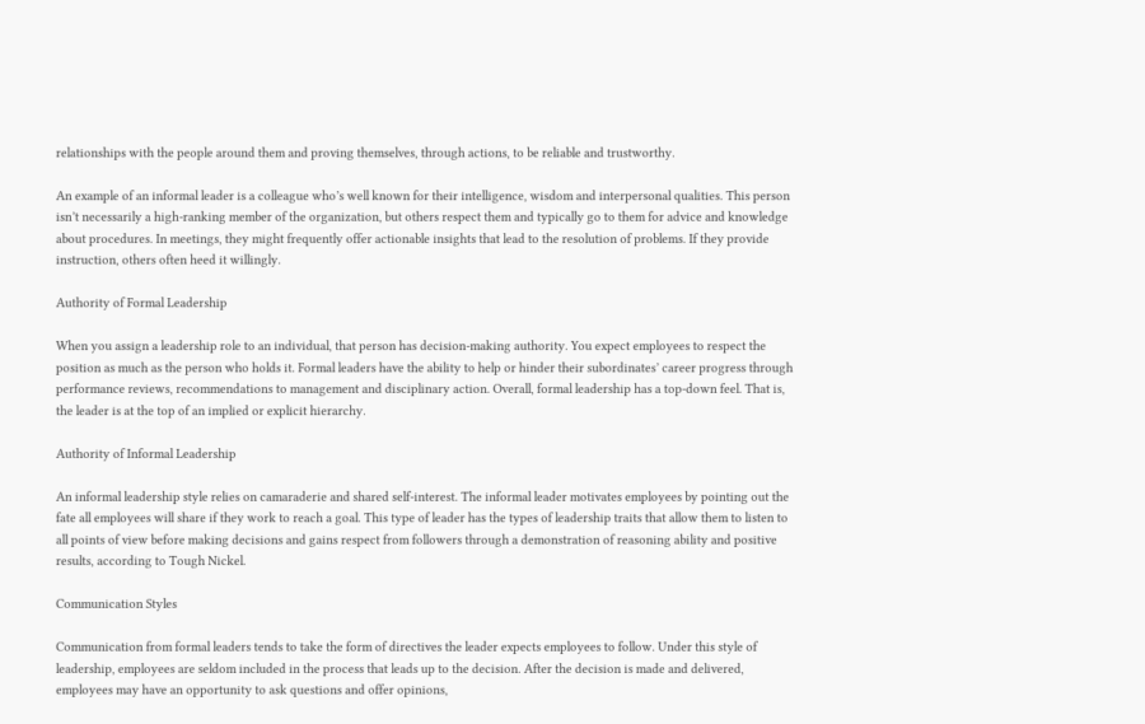relationships with the people around them and proving themselves, through actions, to be reliable and trustworthy.

An example of an informal leader is a colleague who’s well known for their intelligence, wisdom and interpersonal qualities. This person isn’t necessarily a high-ranking member of the organization, but others respect them and typically go to them for advice and knowledge about procedures. In meetings, they might frequently offer actionable insights that lead to the resolution of problems. If they provide instruction, others often heed it willingly.

Authority of Formal Leadership

When you assign a leadership role to an individual, that person has decision-making authority. You expect employees to respect the position as much as the person who holds it. Formal leaders have the ability to help or hinder their subordinates’ career progress through performance reviews, recommendations to management and disciplinary action. Overall, formal leadership has a top-down feel. That is, the leader is at the top of an implied or explicit hierarchy.

Authority of Informal Leadership

An informal leadership style relies on camaraderie and shared self-interest. The informal leader motivates employees by pointing out the fate all employees will share if they work to reach a goal. This type of leader has the types of leadership traits that allow them to listen to all points of view before making decisions and gains respect from followers through a demonstration of reasoning ability and positive results, according to Tough Nickel.

Communication Styles

Communication from formal leaders tends to take the form of directives the leader expects employees to follow. Under this style of leadership, employees are seldom included in the process that leads up to the decision. After the decision is made and delivered, employees may have an opportunity to ask questions and offer opinions,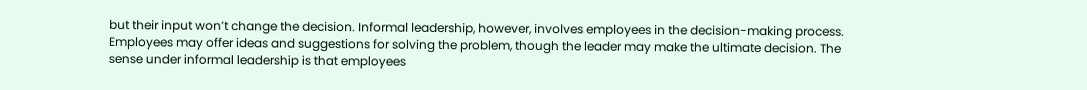but their input won’t change the decision. Informal leadership, however, involves employees in the decision-making process. Employees may offer ideas and suggestions for solving the problem, though the leader may make the ultimate decision. The sense under informal leadership is that employees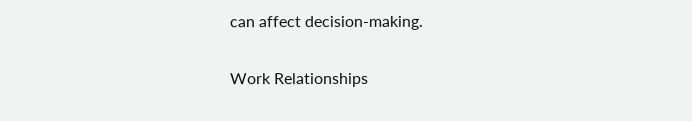can affect decision-making.

Work Relationships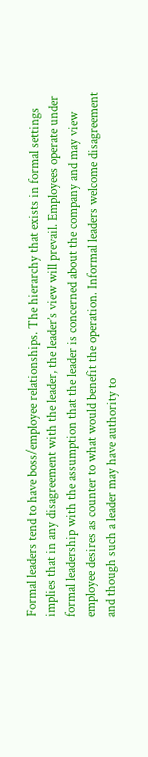Formal leaders tend to have boss/employee relationships. The hierarchy that exists in formal settings implies that in any disagreement with the leader, the leader’s view will prevail. Employees operate under formal leadership with the assumption that the leader is concerned about the company and may view employee desires as counter to what would benefit the operation. Informal leaders welcome disagreement and though such a leader may have authority to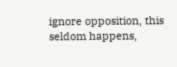ignore opposition, this seldom happens,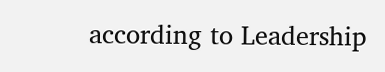according to Leadership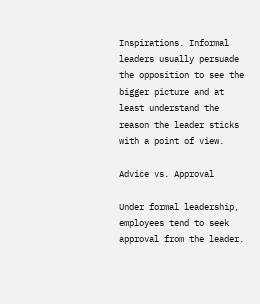Inspirations. Informal leaders usually persuade the opposition to see the bigger picture and at least understand the reason the leader sticks with a point of view.

Advice vs. Approval

Under formal leadership, employees tend to seek approval from the leader.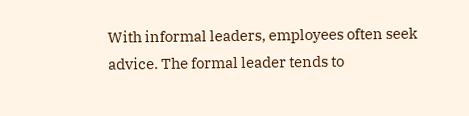With informal leaders, employees often seek advice. The formal leader tends to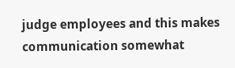judge employees and this makes communication somewhat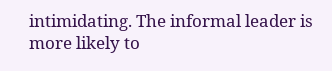intimidating. The informal leader is more likely to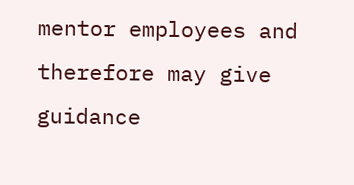mentor employees and therefore may give guidance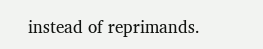instead of reprimands.